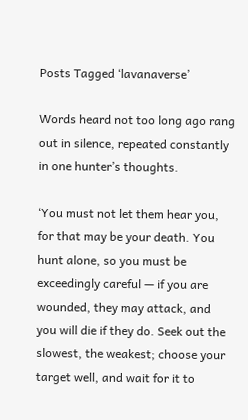Posts Tagged ‘lavanaverse’

Words heard not too long ago rang out in silence, repeated constantly in one hunter’s thoughts.

‘You must not let them hear you, for that may be your death. You hunt alone, so you must be exceedingly careful — if you are wounded, they may attack, and you will die if they do. Seek out the slowest, the weakest; choose your target well, and wait for it to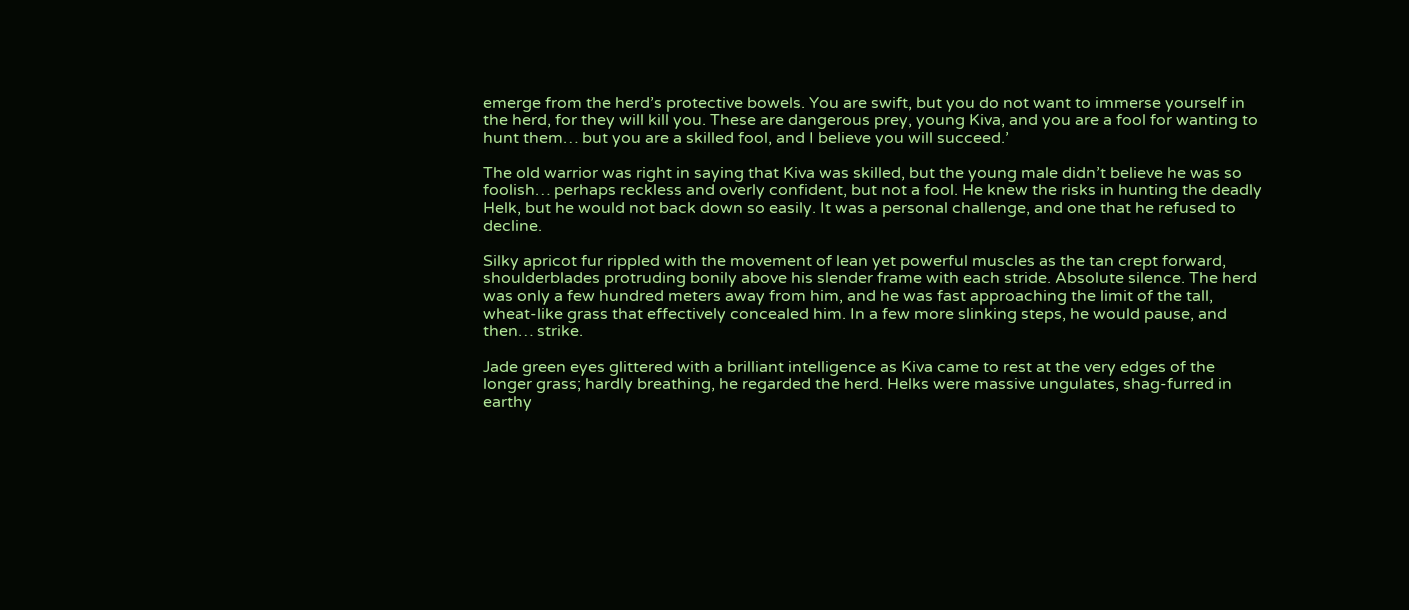emerge from the herd’s protective bowels. You are swift, but you do not want to immerse yourself in the herd, for they will kill you. These are dangerous prey, young Kiva, and you are a fool for wanting to hunt them… but you are a skilled fool, and I believe you will succeed.’

The old warrior was right in saying that Kiva was skilled, but the young male didn’t believe he was so foolish… perhaps reckless and overly confident, but not a fool. He knew the risks in hunting the deadly Helk, but he would not back down so easily. It was a personal challenge, and one that he refused to decline.

Silky apricot fur rippled with the movement of lean yet powerful muscles as the tan crept forward, shoulderblades protruding bonily above his slender frame with each stride. Absolute silence. The herd was only a few hundred meters away from him, and he was fast approaching the limit of the tall, wheat-like grass that effectively concealed him. In a few more slinking steps, he would pause, and then… strike.

Jade green eyes glittered with a brilliant intelligence as Kiva came to rest at the very edges of the longer grass; hardly breathing, he regarded the herd. Helks were massive ungulates, shag-furred in earthy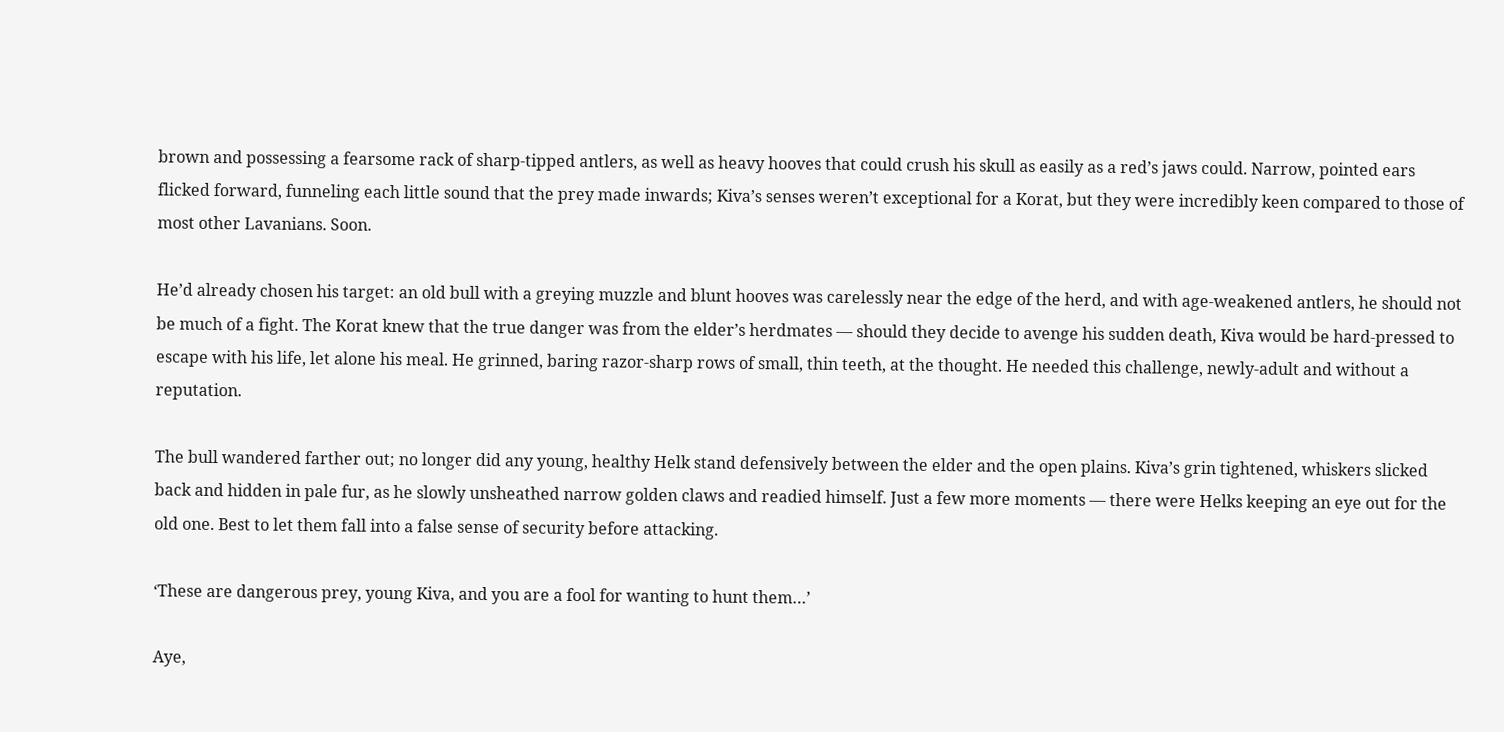brown and possessing a fearsome rack of sharp-tipped antlers, as well as heavy hooves that could crush his skull as easily as a red’s jaws could. Narrow, pointed ears flicked forward, funneling each little sound that the prey made inwards; Kiva’s senses weren’t exceptional for a Korat, but they were incredibly keen compared to those of most other Lavanians. Soon.

He’d already chosen his target: an old bull with a greying muzzle and blunt hooves was carelessly near the edge of the herd, and with age-weakened antlers, he should not be much of a fight. The Korat knew that the true danger was from the elder’s herdmates — should they decide to avenge his sudden death, Kiva would be hard-pressed to escape with his life, let alone his meal. He grinned, baring razor-sharp rows of small, thin teeth, at the thought. He needed this challenge, newly-adult and without a reputation.

The bull wandered farther out; no longer did any young, healthy Helk stand defensively between the elder and the open plains. Kiva’s grin tightened, whiskers slicked back and hidden in pale fur, as he slowly unsheathed narrow golden claws and readied himself. Just a few more moments — there were Helks keeping an eye out for the old one. Best to let them fall into a false sense of security before attacking.

‘These are dangerous prey, young Kiva, and you are a fool for wanting to hunt them…’

Aye,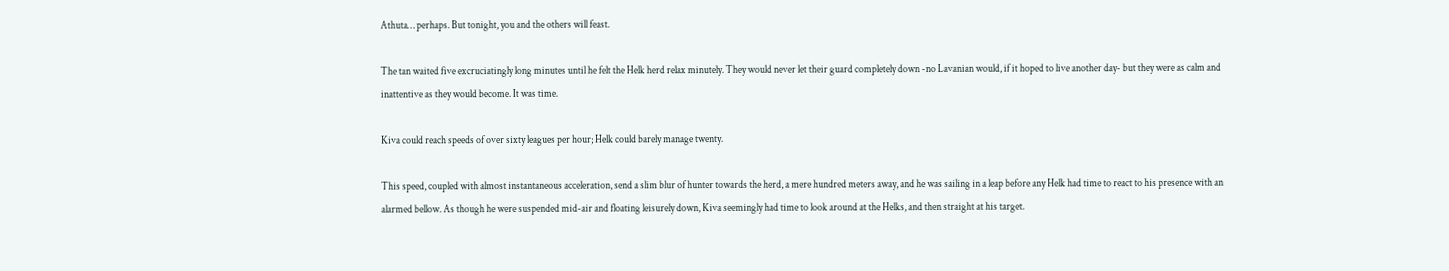Athuta… perhaps. But tonight, you and the others will feast.

The tan waited five excruciatingly long minutes until he felt the Helk herd relax minutely. They would never let their guard completely down -no Lavanian would, if it hoped to live another day- but they were as calm and inattentive as they would become. It was time.

Kiva could reach speeds of over sixty leagues per hour; Helk could barely manage twenty.

This speed, coupled with almost instantaneous acceleration, send a slim blur of hunter towards the herd, a mere hundred meters away, and he was sailing in a leap before any Helk had time to react to his presence with an alarmed bellow. As though he were suspended mid-air and floating leisurely down, Kiva seemingly had time to look around at the Helks, and then straight at his target.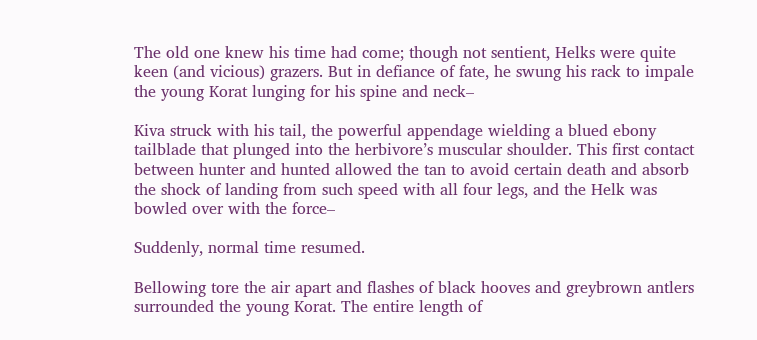The old one knew his time had come; though not sentient, Helks were quite keen (and vicious) grazers. But in defiance of fate, he swung his rack to impale the young Korat lunging for his spine and neck–

Kiva struck with his tail, the powerful appendage wielding a blued ebony tailblade that plunged into the herbivore’s muscular shoulder. This first contact between hunter and hunted allowed the tan to avoid certain death and absorb the shock of landing from such speed with all four legs, and the Helk was bowled over with the force–

Suddenly, normal time resumed.

Bellowing tore the air apart and flashes of black hooves and greybrown antlers surrounded the young Korat. The entire length of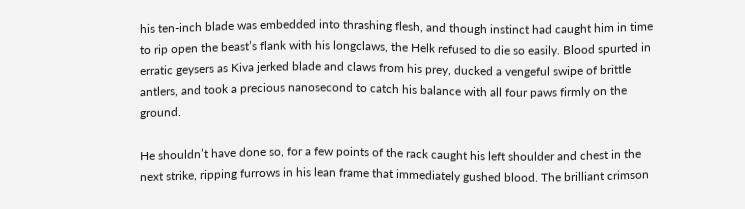his ten-inch blade was embedded into thrashing flesh, and though instinct had caught him in time to rip open the beast’s flank with his longclaws, the Helk refused to die so easily. Blood spurted in erratic geysers as Kiva jerked blade and claws from his prey, ducked a vengeful swipe of brittle antlers, and took a precious nanosecond to catch his balance with all four paws firmly on the ground.

He shouldn’t have done so, for a few points of the rack caught his left shoulder and chest in the next strike, ripping furrows in his lean frame that immediately gushed blood. The brilliant crimson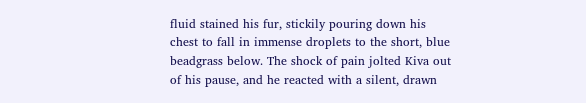fluid stained his fur, stickily pouring down his chest to fall in immense droplets to the short, blue beadgrass below. The shock of pain jolted Kiva out of his pause, and he reacted with a silent, drawn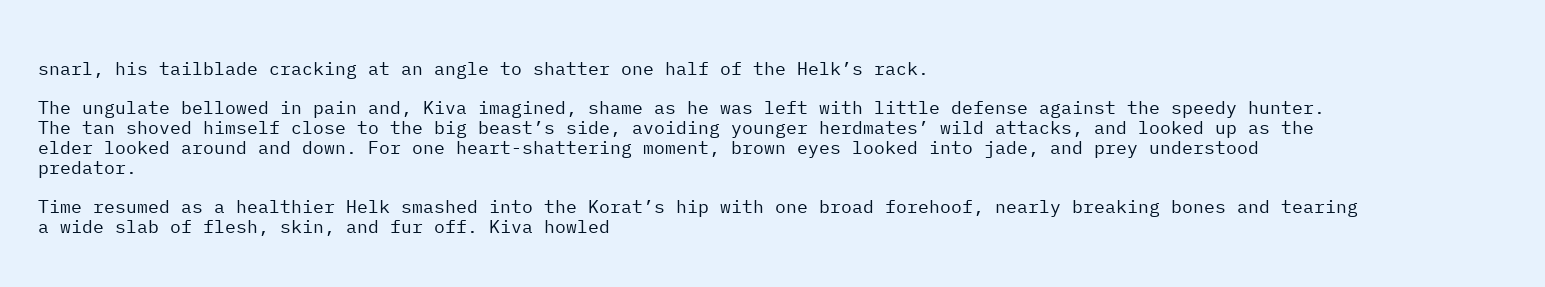snarl, his tailblade cracking at an angle to shatter one half of the Helk’s rack.

The ungulate bellowed in pain and, Kiva imagined, shame as he was left with little defense against the speedy hunter. The tan shoved himself close to the big beast’s side, avoiding younger herdmates’ wild attacks, and looked up as the elder looked around and down. For one heart-shattering moment, brown eyes looked into jade, and prey understood predator.

Time resumed as a healthier Helk smashed into the Korat’s hip with one broad forehoof, nearly breaking bones and tearing a wide slab of flesh, skin, and fur off. Kiva howled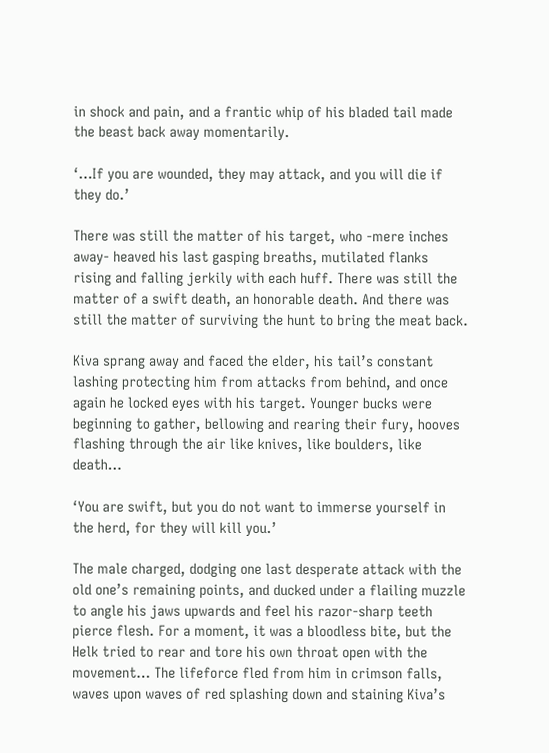in shock and pain, and a frantic whip of his bladed tail made the beast back away momentarily.

‘…If you are wounded, they may attack, and you will die if they do.’

There was still the matter of his target, who -mere inches away- heaved his last gasping breaths, mutilated flanks rising and falling jerkily with each huff. There was still the matter of a swift death, an honorable death. And there was still the matter of surviving the hunt to bring the meat back.

Kiva sprang away and faced the elder, his tail’s constant lashing protecting him from attacks from behind, and once again he locked eyes with his target. Younger bucks were beginning to gather, bellowing and rearing their fury, hooves flashing through the air like knives, like boulders, like death…

‘You are swift, but you do not want to immerse yourself in the herd, for they will kill you.’

The male charged, dodging one last desperate attack with the old one’s remaining points, and ducked under a flailing muzzle to angle his jaws upwards and feel his razor-sharp teeth pierce flesh. For a moment, it was a bloodless bite, but the Helk tried to rear and tore his own throat open with the movement… The lifeforce fled from him in crimson falls, waves upon waves of red splashing down and staining Kiva’s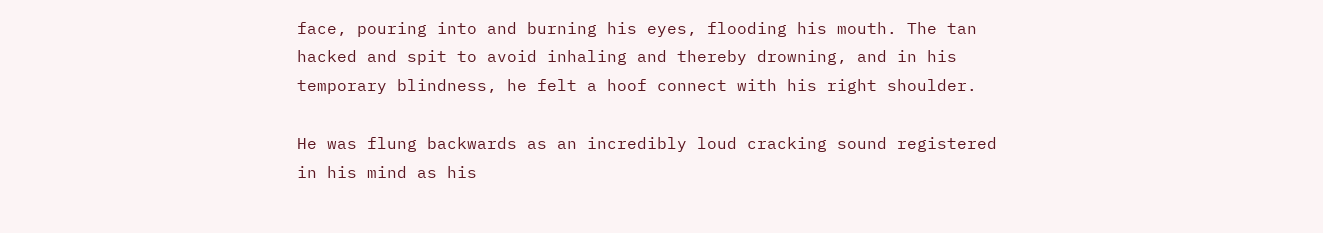face, pouring into and burning his eyes, flooding his mouth. The tan hacked and spit to avoid inhaling and thereby drowning, and in his temporary blindness, he felt a hoof connect with his right shoulder.

He was flung backwards as an incredibly loud cracking sound registered in his mind as his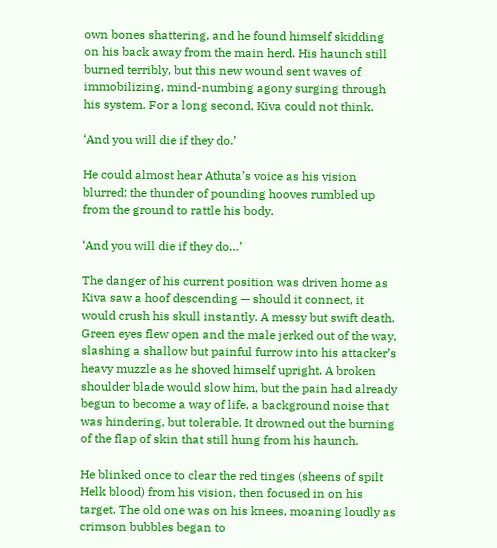own bones shattering, and he found himself skidding on his back away from the main herd. His haunch still burned terribly, but this new wound sent waves of immobilizing, mind-numbing agony surging through his system. For a long second, Kiva could not think.

‘And you will die if they do.’

He could almost hear Athuta’s voice as his vision blurred; the thunder of pounding hooves rumbled up from the ground to rattle his body.

‘And you will die if they do…’

The danger of his current position was driven home as Kiva saw a hoof descending — should it connect, it would crush his skull instantly. A messy but swift death. Green eyes flew open and the male jerked out of the way, slashing a shallow but painful furrow into his attacker’s heavy muzzle as he shoved himself upright. A broken shoulder blade would slow him, but the pain had already begun to become a way of life, a background noise that was hindering, but tolerable. It drowned out the burning of the flap of skin that still hung from his haunch.

He blinked once to clear the red tinges (sheens of spilt Helk blood) from his vision, then focused in on his target. The old one was on his knees, moaning loudly as crimson bubbles began to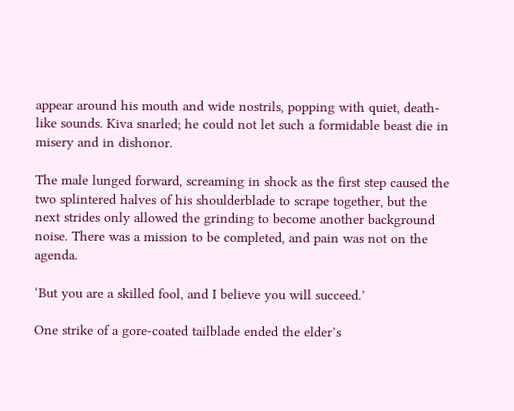appear around his mouth and wide nostrils, popping with quiet, death-like sounds. Kiva snarled; he could not let such a formidable beast die in misery and in dishonor.

The male lunged forward, screaming in shock as the first step caused the two splintered halves of his shoulderblade to scrape together, but the next strides only allowed the grinding to become another background noise. There was a mission to be completed, and pain was not on the agenda.

‘But you are a skilled fool, and I believe you will succeed.’

One strike of a gore-coated tailblade ended the elder’s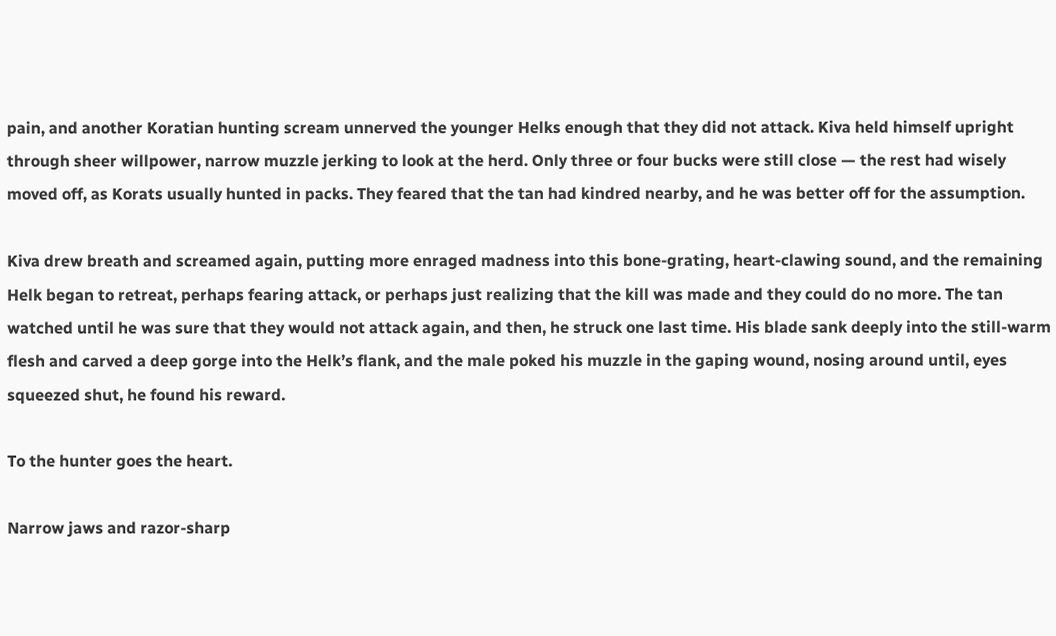pain, and another Koratian hunting scream unnerved the younger Helks enough that they did not attack. Kiva held himself upright through sheer willpower, narrow muzzle jerking to look at the herd. Only three or four bucks were still close — the rest had wisely moved off, as Korats usually hunted in packs. They feared that the tan had kindred nearby, and he was better off for the assumption.

Kiva drew breath and screamed again, putting more enraged madness into this bone-grating, heart-clawing sound, and the remaining Helk began to retreat, perhaps fearing attack, or perhaps just realizing that the kill was made and they could do no more. The tan watched until he was sure that they would not attack again, and then, he struck one last time. His blade sank deeply into the still-warm flesh and carved a deep gorge into the Helk’s flank, and the male poked his muzzle in the gaping wound, nosing around until, eyes squeezed shut, he found his reward.

To the hunter goes the heart.

Narrow jaws and razor-sharp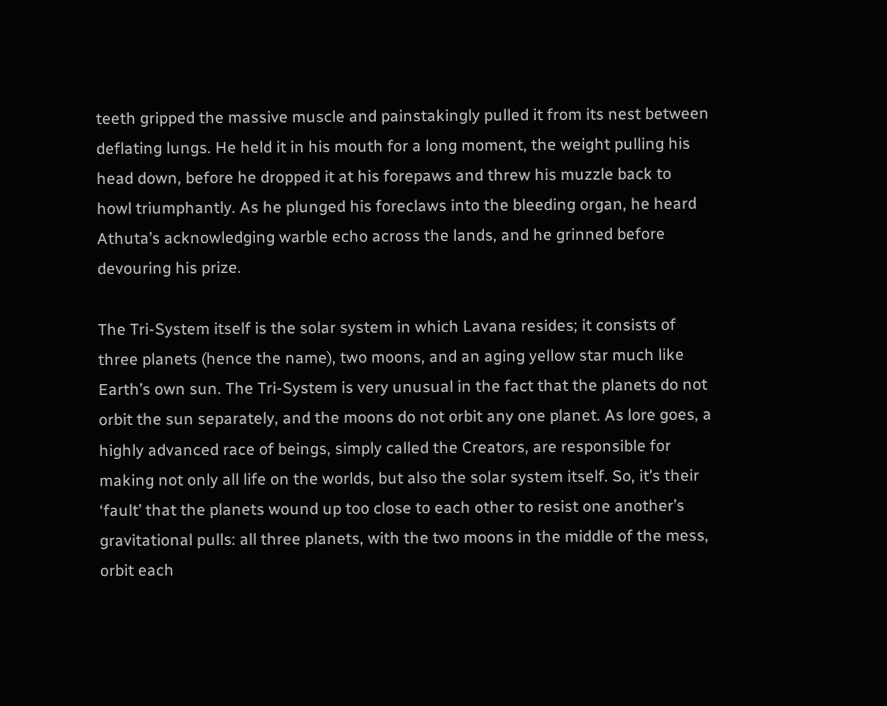teeth gripped the massive muscle and painstakingly pulled it from its nest between deflating lungs. He held it in his mouth for a long moment, the weight pulling his head down, before he dropped it at his forepaws and threw his muzzle back to howl triumphantly. As he plunged his foreclaws into the bleeding organ, he heard Athuta’s acknowledging warble echo across the lands, and he grinned before devouring his prize.

The Tri-System itself is the solar system in which Lavana resides; it consists of three planets (hence the name), two moons, and an aging yellow star much like Earth’s own sun. The Tri-System is very unusual in the fact that the planets do not orbit the sun separately, and the moons do not orbit any one planet. As lore goes, a highly advanced race of beings, simply called the Creators, are responsible for making not only all life on the worlds, but also the solar system itself. So, it’s their ‘fault’ that the planets wound up too close to each other to resist one another’s gravitational pulls: all three planets, with the two moons in the middle of the mess, orbit each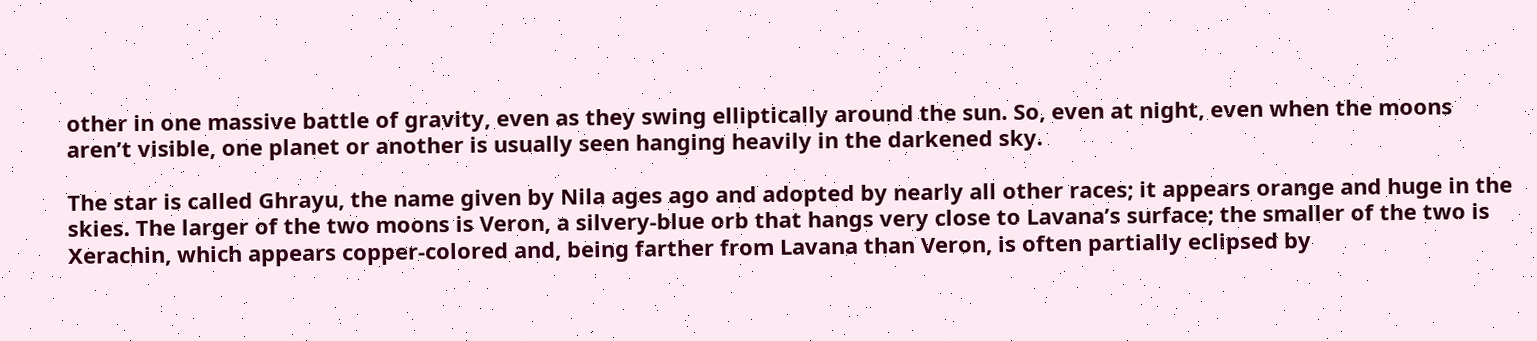other in one massive battle of gravity, even as they swing elliptically around the sun. So, even at night, even when the moons aren’t visible, one planet or another is usually seen hanging heavily in the darkened sky.

The star is called Ghrayu, the name given by Nila ages ago and adopted by nearly all other races; it appears orange and huge in the skies. The larger of the two moons is Veron, a silvery-blue orb that hangs very close to Lavana’s surface; the smaller of the two is Xerachin, which appears copper-colored and, being farther from Lavana than Veron, is often partially eclipsed by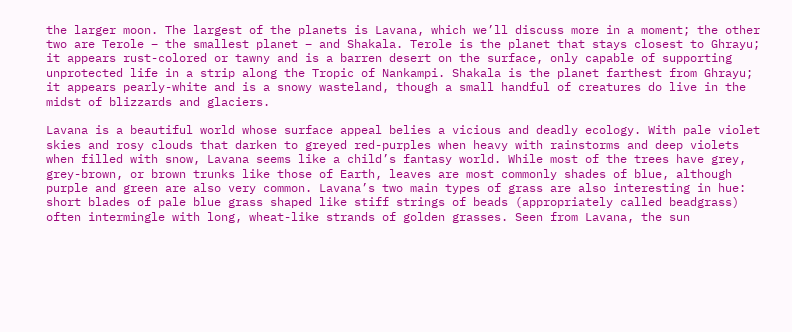the larger moon. The largest of the planets is Lavana, which we’ll discuss more in a moment; the other two are Terole – the smallest planet – and Shakala. Terole is the planet that stays closest to Ghrayu; it appears rust-colored or tawny and is a barren desert on the surface, only capable of supporting unprotected life in a strip along the Tropic of Nankampi. Shakala is the planet farthest from Ghrayu; it appears pearly-white and is a snowy wasteland, though a small handful of creatures do live in the midst of blizzards and glaciers.

Lavana is a beautiful world whose surface appeal belies a vicious and deadly ecology. With pale violet skies and rosy clouds that darken to greyed red-purples when heavy with rainstorms and deep violets when filled with snow, Lavana seems like a child’s fantasy world. While most of the trees have grey, grey-brown, or brown trunks like those of Earth, leaves are most commonly shades of blue, although purple and green are also very common. Lavana’s two main types of grass are also interesting in hue: short blades of pale blue grass shaped like stiff strings of beads (appropriately called beadgrass) often intermingle with long, wheat-like strands of golden grasses. Seen from Lavana, the sun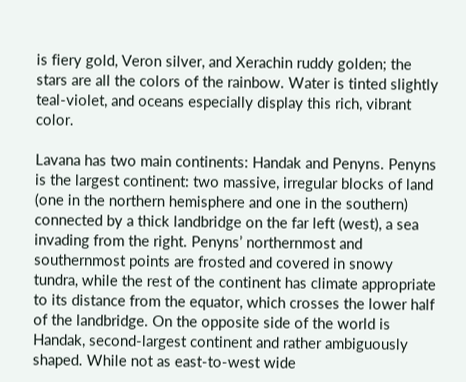is fiery gold, Veron silver, and Xerachin ruddy golden; the stars are all the colors of the rainbow. Water is tinted slightly teal-violet, and oceans especially display this rich, vibrant color.

Lavana has two main continents: Handak and Penyns. Penyns is the largest continent: two massive, irregular blocks of land (one in the northern hemisphere and one in the southern) connected by a thick landbridge on the far left (west), a sea invading from the right. Penyns’ northernmost and southernmost points are frosted and covered in snowy tundra, while the rest of the continent has climate appropriate to its distance from the equator, which crosses the lower half of the landbridge. On the opposite side of the world is Handak, second-largest continent and rather ambiguously shaped. While not as east-to-west wide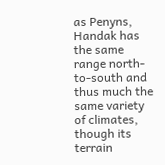as Penyns, Handak has the same range north-to-south and thus much the same variety of climates, though its terrain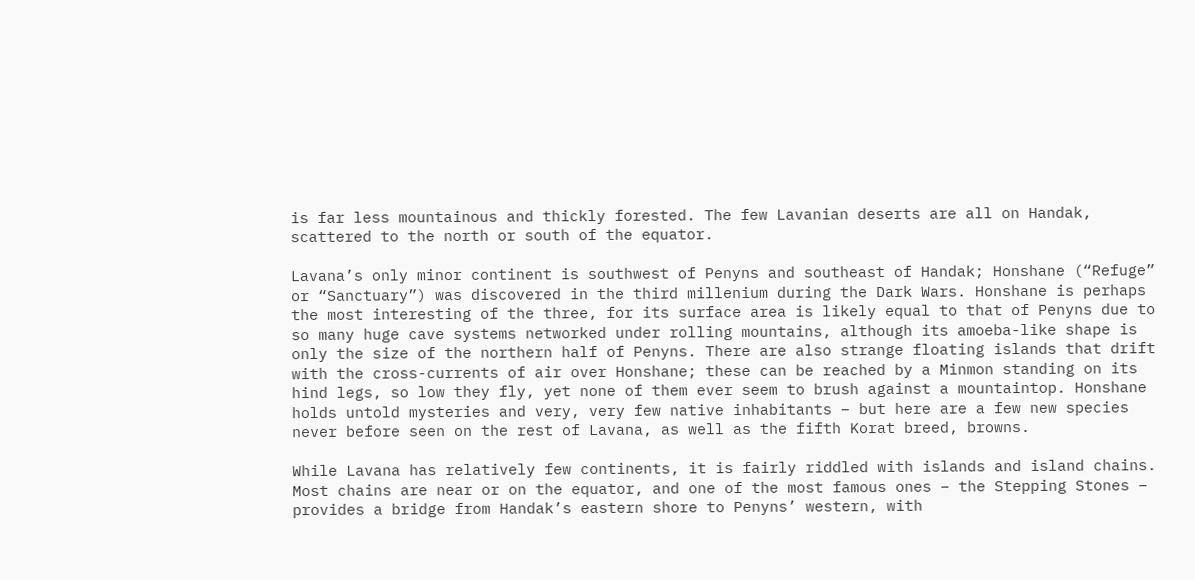is far less mountainous and thickly forested. The few Lavanian deserts are all on Handak, scattered to the north or south of the equator.

Lavana’s only minor continent is southwest of Penyns and southeast of Handak; Honshane (“Refuge” or “Sanctuary”) was discovered in the third millenium during the Dark Wars. Honshane is perhaps the most interesting of the three, for its surface area is likely equal to that of Penyns due to so many huge cave systems networked under rolling mountains, although its amoeba-like shape is only the size of the northern half of Penyns. There are also strange floating islands that drift with the cross-currents of air over Honshane; these can be reached by a Minmon standing on its hind legs, so low they fly, yet none of them ever seem to brush against a mountaintop. Honshane holds untold mysteries and very, very few native inhabitants – but here are a few new species never before seen on the rest of Lavana, as well as the fifth Korat breed, browns.

While Lavana has relatively few continents, it is fairly riddled with islands and island chains. Most chains are near or on the equator, and one of the most famous ones – the Stepping Stones – provides a bridge from Handak’s eastern shore to Penyns’ western, with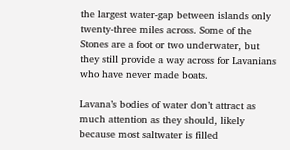the largest water-gap between islands only twenty-three miles across. Some of the Stones are a foot or two underwater, but they still provide a way across for Lavanians who have never made boats.

Lavana’s bodies of water don’t attract as much attention as they should, likely because most saltwater is filled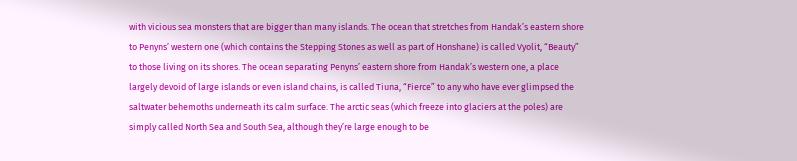with vicious sea monsters that are bigger than many islands. The ocean that stretches from Handak’s eastern shore to Penyns’ western one (which contains the Stepping Stones as well as part of Honshane) is called Vyolit, “Beauty” to those living on its shores. The ocean separating Penyns’ eastern shore from Handak’s western one, a place largely devoid of large islands or even island chains, is called Tiuna, “Fierce” to any who have ever glimpsed the saltwater behemoths underneath its calm surface. The arctic seas (which freeze into glaciers at the poles) are simply called North Sea and South Sea, although they’re large enough to be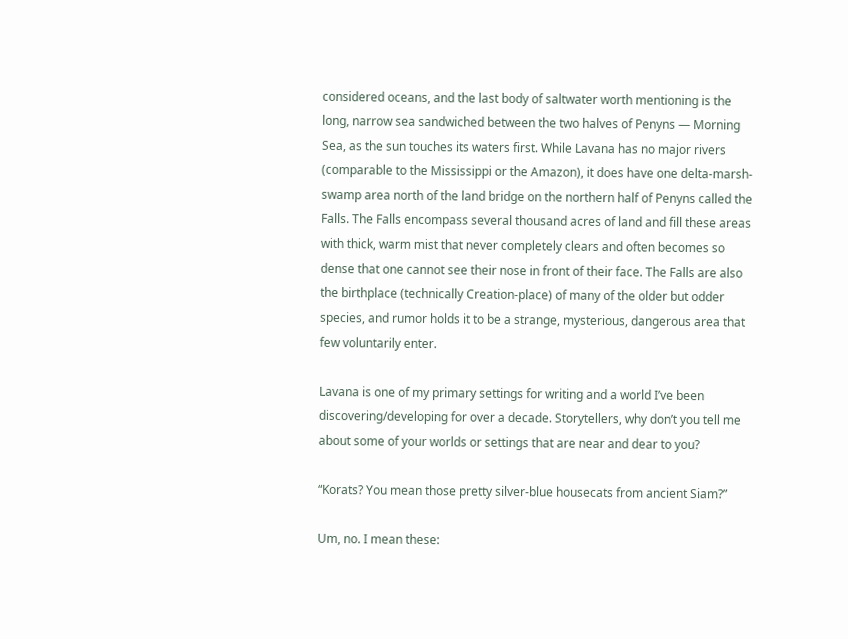considered oceans, and the last body of saltwater worth mentioning is the long, narrow sea sandwiched between the two halves of Penyns — Morning Sea, as the sun touches its waters first. While Lavana has no major rivers (comparable to the Mississippi or the Amazon), it does have one delta-marsh-swamp area north of the land bridge on the northern half of Penyns called the Falls. The Falls encompass several thousand acres of land and fill these areas with thick, warm mist that never completely clears and often becomes so dense that one cannot see their nose in front of their face. The Falls are also the birthplace (technically Creation-place) of many of the older but odder species, and rumor holds it to be a strange, mysterious, dangerous area that few voluntarily enter.

Lavana is one of my primary settings for writing and a world I’ve been discovering/developing for over a decade. Storytellers, why don’t you tell me about some of your worlds or settings that are near and dear to you?

“Korats? You mean those pretty silver-blue housecats from ancient Siam?”

Um, no. I mean these: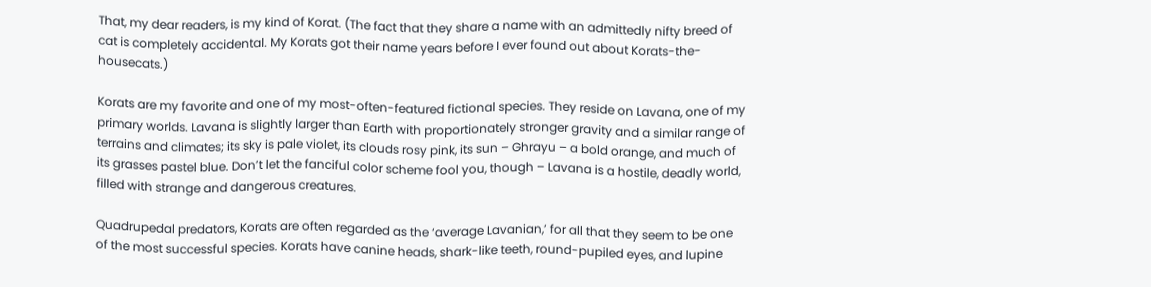That, my dear readers, is my kind of Korat. (The fact that they share a name with an admittedly nifty breed of cat is completely accidental. My Korats got their name years before I ever found out about Korats-the-housecats.)

Korats are my favorite and one of my most-often-featured fictional species. They reside on Lavana, one of my primary worlds. Lavana is slightly larger than Earth with proportionately stronger gravity and a similar range of terrains and climates; its sky is pale violet, its clouds rosy pink, its sun – Ghrayu – a bold orange, and much of its grasses pastel blue. Don’t let the fanciful color scheme fool you, though – Lavana is a hostile, deadly world, filled with strange and dangerous creatures.

Quadrupedal predators, Korats are often regarded as the ‘average Lavanian,’ for all that they seem to be one of the most successful species. Korats have canine heads, shark-like teeth, round-pupiled eyes, and lupine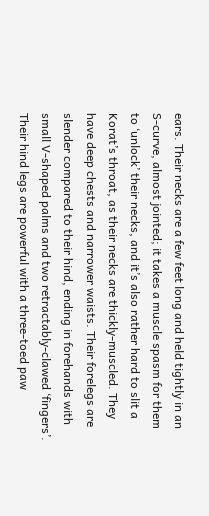ears. Their necks are a few feet long and held tightly in an S-curve, almost jointed; it takes a muscle spasm for them to ‘unlock’ their necks, and it’s also rather hard to slit a Korat’s throat, as their necks are thickly-muscled. They have deep chests and narrower waists. Their forelegs are slender compared to their hind, ending in forehands with small V-shaped palms and two retractably-clawed ‘fingers’. Their hind legs are powerful with a three-toed paw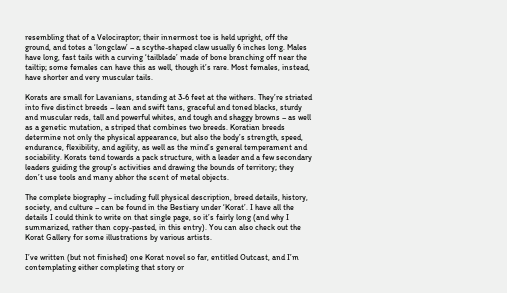resembling that of a Velociraptor; their innermost toe is held upright, off the ground, and totes a ‘longclaw’ – a scythe-shaped claw usually 6 inches long. Males have long, fast tails with a curving ‘tailblade’ made of bone branching off near the tailtip; some females can have this as well, though it’s rare. Most females, instead, have shorter and very muscular tails.

Korats are small for Lavanians, standing at 3-6 feet at the withers. They’re striated into five distinct breeds – lean and swift tans, graceful and toned blacks, sturdy and muscular reds, tall and powerful whites, and tough and shaggy browns – as well as a genetic mutation, a striped that combines two breeds. Koratian breeds determine not only the physical appearance, but also the body’s strength, speed, endurance, flexibility, and agility, as well as the mind’s general temperament and sociability. Korats tend towards a pack structure, with a leader and a few secondary leaders guiding the group’s activities and drawing the bounds of territory; they don’t use tools and many abhor the scent of metal objects.

The complete biography – including full physical description, breed details, history, society, and culture – can be found in the Bestiary under ‘Korat’. I have all the details I could think to write on that single page, so it’s fairly long (and why I summarized, rather than copy-pasted, in this entry). You can also check out the Korat Gallery for some illustrations by various artists.

I’ve written (but not finished) one Korat novel so far, entitled Outcast, and I’m contemplating either completing that story or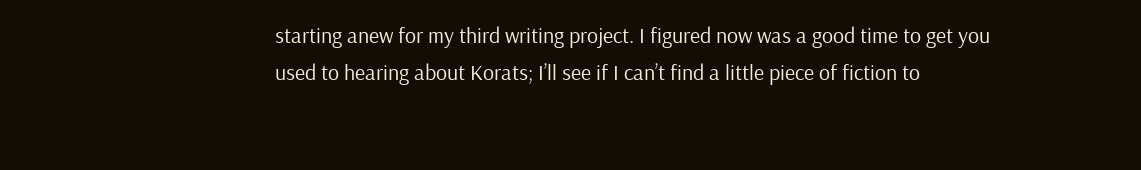starting anew for my third writing project. I figured now was a good time to get you used to hearing about Korats; I’ll see if I can’t find a little piece of fiction to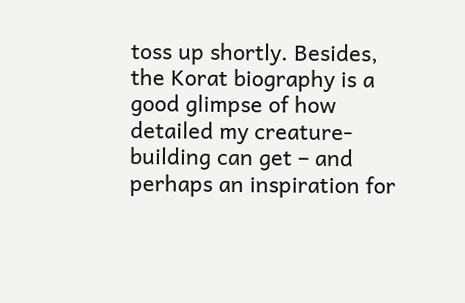toss up shortly. Besides, the Korat biography is a good glimpse of how detailed my creature-building can get – and perhaps an inspiration for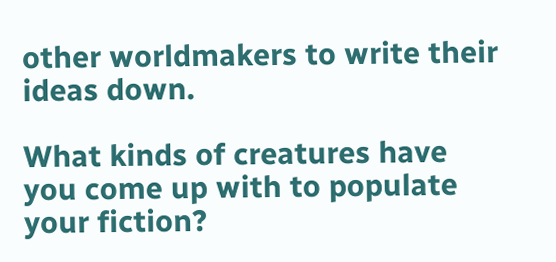other worldmakers to write their ideas down.

What kinds of creatures have you come up with to populate your fiction?